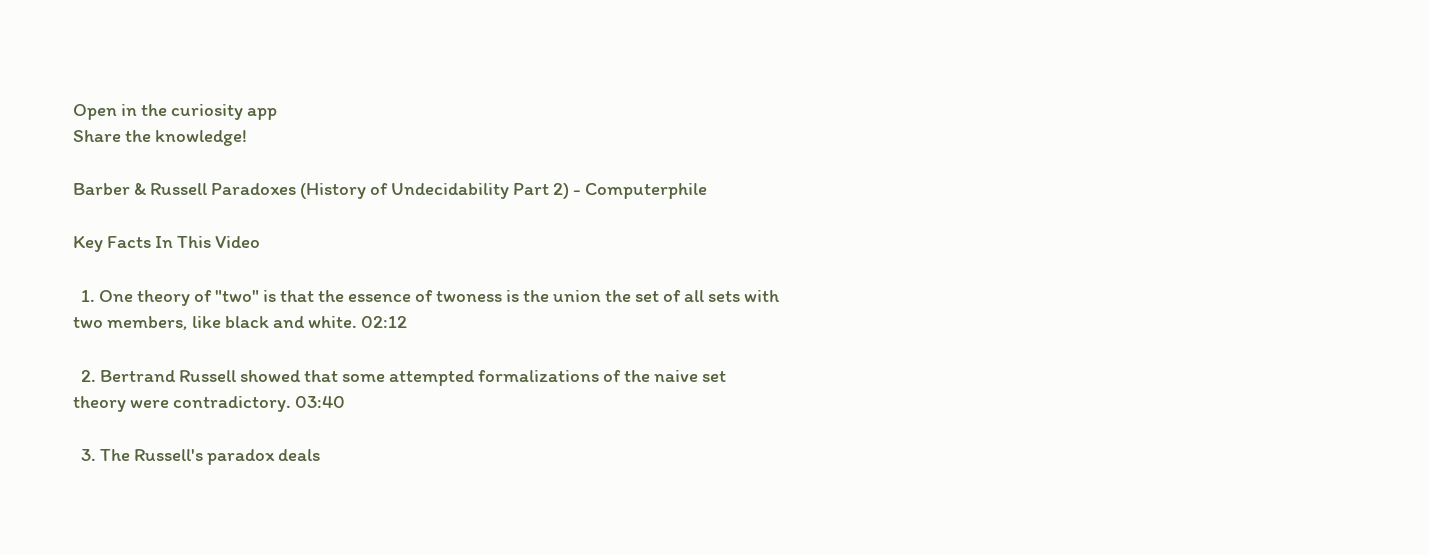Open in the curiosity app
Share the knowledge!

Barber & Russell Paradoxes (History of Undecidability Part 2) - Computerphile

Key Facts In This Video

  1. One theory of "two" is that the essence of twoness is the union the set of all sets with two members, like black and white. 02:12

  2. Bertrand Russell showed that some attempted formalizations of the naive set theory were contradictory. 03:40

  3. The Russell's paradox deals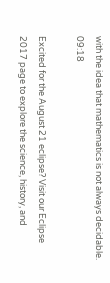with the idea that mathematics is not always decidable. 09:18

Excited for the August 21 eclipse? Visit our Eclipse 2017 page to explore the science, history, and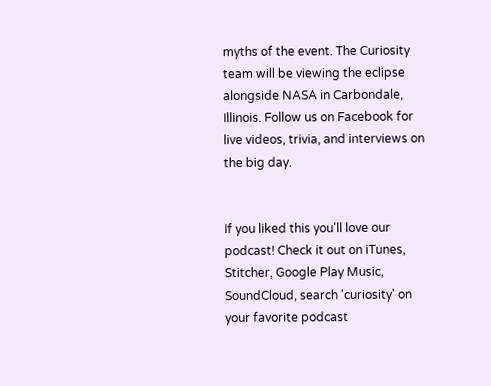myths of the event. The Curiosity team will be viewing the eclipse alongside NASA in Carbondale, Illinois. Follow us on Facebook for live videos, trivia, and interviews on the big day.


If you liked this you'll love our podcast! Check it out on iTunes, Stitcher, Google Play Music, SoundCloud, search 'curiosity' on your favorite podcast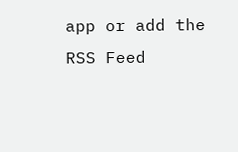app or add the RSS Feed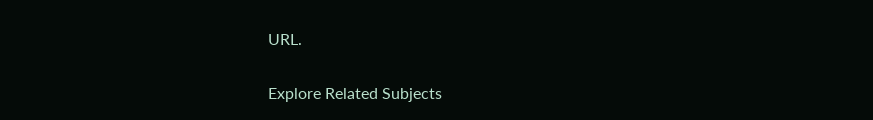URL.

Explore Related Subjects